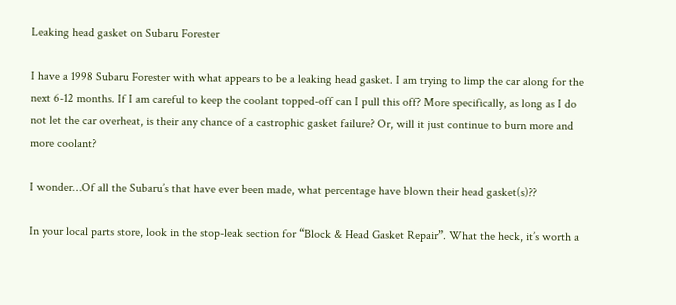Leaking head gasket on Subaru Forester

I have a 1998 Subaru Forester with what appears to be a leaking head gasket. I am trying to limp the car along for the next 6-12 months. If I am careful to keep the coolant topped-off can I pull this off? More specifically, as long as I do not let the car overheat, is their any chance of a castrophic gasket failure? Or, will it just continue to burn more and more coolant?

I wonder…Of all the Subaru’s that have ever been made, what percentage have blown their head gasket(s)??

In your local parts store, look in the stop-leak section for “Block & Head Gasket Repair”. What the heck, it’s worth a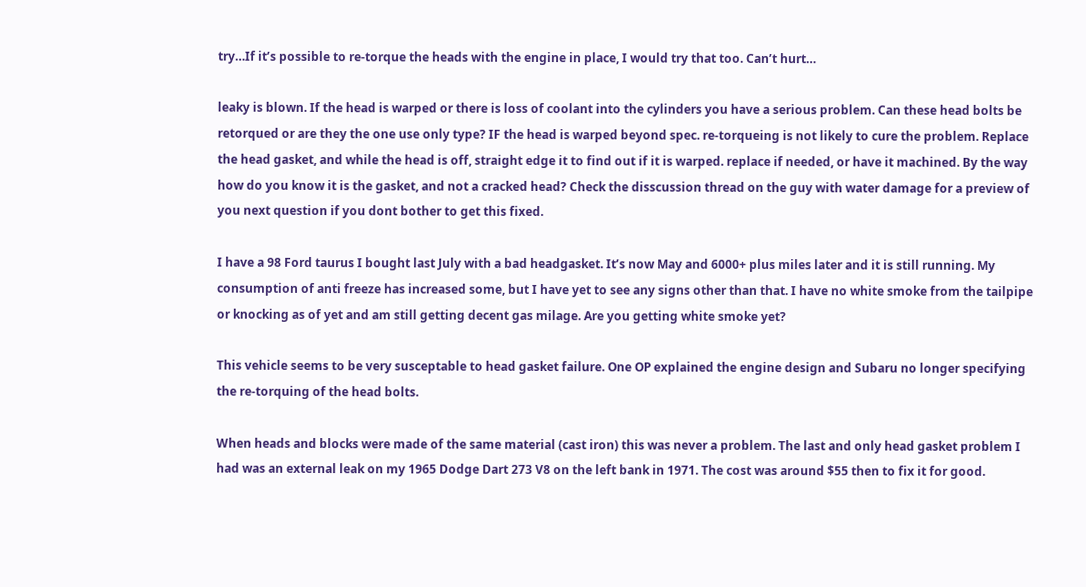try…If it’s possible to re-torque the heads with the engine in place, I would try that too. Can’t hurt…

leaky is blown. If the head is warped or there is loss of coolant into the cylinders you have a serious problem. Can these head bolts be retorqued or are they the one use only type? IF the head is warped beyond spec. re-torqueing is not likely to cure the problem. Replace the head gasket, and while the head is off, straight edge it to find out if it is warped. replace if needed, or have it machined. By the way how do you know it is the gasket, and not a cracked head? Check the disscussion thread on the guy with water damage for a preview of you next question if you dont bother to get this fixed.

I have a 98 Ford taurus I bought last July with a bad headgasket. It’s now May and 6000+ plus miles later and it is still running. My consumption of anti freeze has increased some, but I have yet to see any signs other than that. I have no white smoke from the tailpipe or knocking as of yet and am still getting decent gas milage. Are you getting white smoke yet?

This vehicle seems to be very susceptable to head gasket failure. One OP explained the engine design and Subaru no longer specifying the re-torquing of the head bolts.

When heads and blocks were made of the same material (cast iron) this was never a problem. The last and only head gasket problem I had was an external leak on my 1965 Dodge Dart 273 V8 on the left bank in 1971. The cost was around $55 then to fix it for good.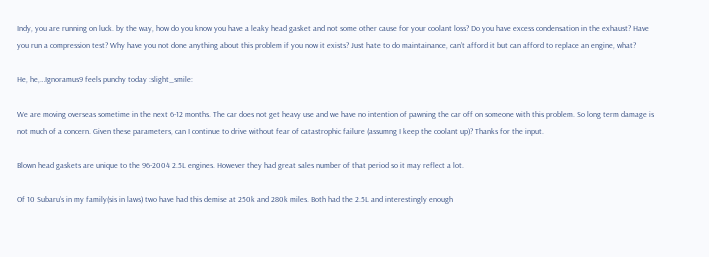Indy, you are running on luck. by the way, how do you know you have a leaky head gasket and not some other cause for your coolant loss? Do you have excess condensation in the exhaust? Have you run a compression test? Why have you not done anything about this problem if you now it exists? Just hate to do maintainance, can’t afford it but can afford to replace an engine, what?

He, he,…Ignoramus9 feels punchy today :slight_smile:

We are moving overseas sometime in the next 6-12 months. The car does not get heavy use and we have no intention of pawning the car off on someone with this problem. So long term damage is not much of a concern. Given these parameters, can I continue to drive without fear of catastrophic failure (assumng I keep the coolant up)? Thanks for the input.

Blown head gaskets are unique to the 96-2004 2.5L engines. However they had great sales number of that period so it may reflect a lot.

Of 10 Subaru’s in my family(sis in laws) two have had this demise at 250k and 280k miles. Both had the 2.5L and interestingly enough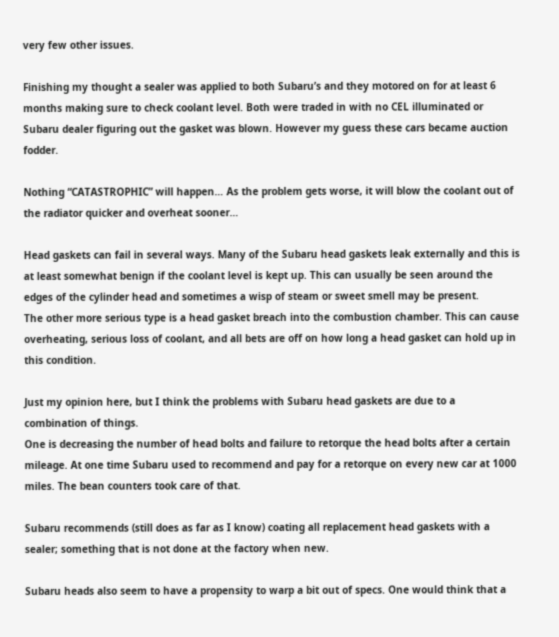very few other issues.

Finishing my thought a sealer was applied to both Subaru’s and they motored on for at least 6 months making sure to check coolant level. Both were traded in with no CEL illuminated or Subaru dealer figuring out the gasket was blown. However my guess these cars became auction fodder.

Nothing “CATASTROPHIC” will happen… As the problem gets worse, it will blow the coolant out of the radiator quicker and overheat sooner…

Head gaskets can fail in several ways. Many of the Subaru head gaskets leak externally and this is at least somewhat benign if the coolant level is kept up. This can usually be seen around the edges of the cylinder head and sometimes a wisp of steam or sweet smell may be present.
The other more serious type is a head gasket breach into the combustion chamber. This can cause overheating, serious loss of coolant, and all bets are off on how long a head gasket can hold up in this condition.

Just my opinion here, but I think the problems with Subaru head gaskets are due to a combination of things.
One is decreasing the number of head bolts and failure to retorque the head bolts after a certain mileage. At one time Subaru used to recommend and pay for a retorque on every new car at 1000 miles. The bean counters took care of that.

Subaru recommends (still does as far as I know) coating all replacement head gaskets with a sealer; something that is not done at the factory when new.

Subaru heads also seem to have a propensity to warp a bit out of specs. One would think that a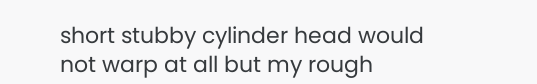short stubby cylinder head would not warp at all but my rough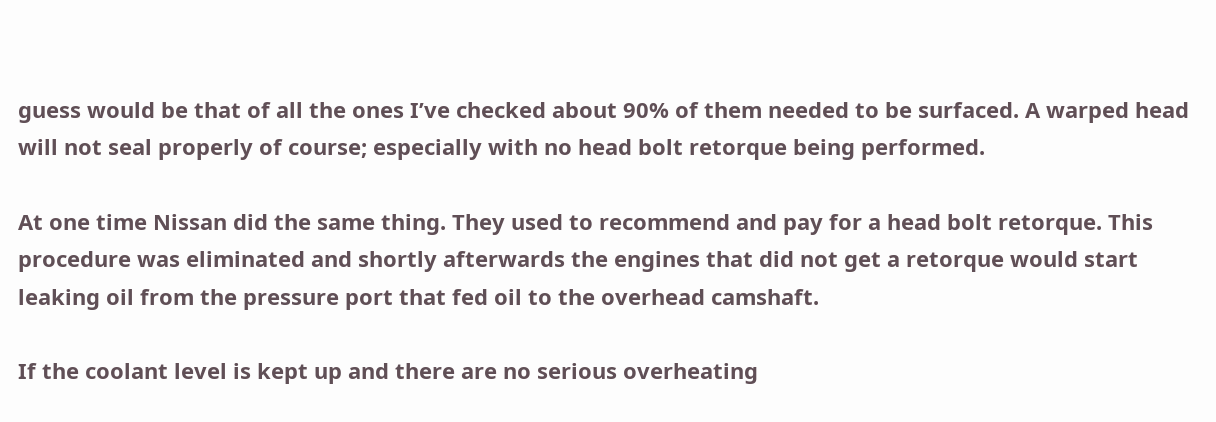guess would be that of all the ones I’ve checked about 90% of them needed to be surfaced. A warped head will not seal properly of course; especially with no head bolt retorque being performed.

At one time Nissan did the same thing. They used to recommend and pay for a head bolt retorque. This procedure was eliminated and shortly afterwards the engines that did not get a retorque would start leaking oil from the pressure port that fed oil to the overhead camshaft.

If the coolant level is kept up and there are no serious overheating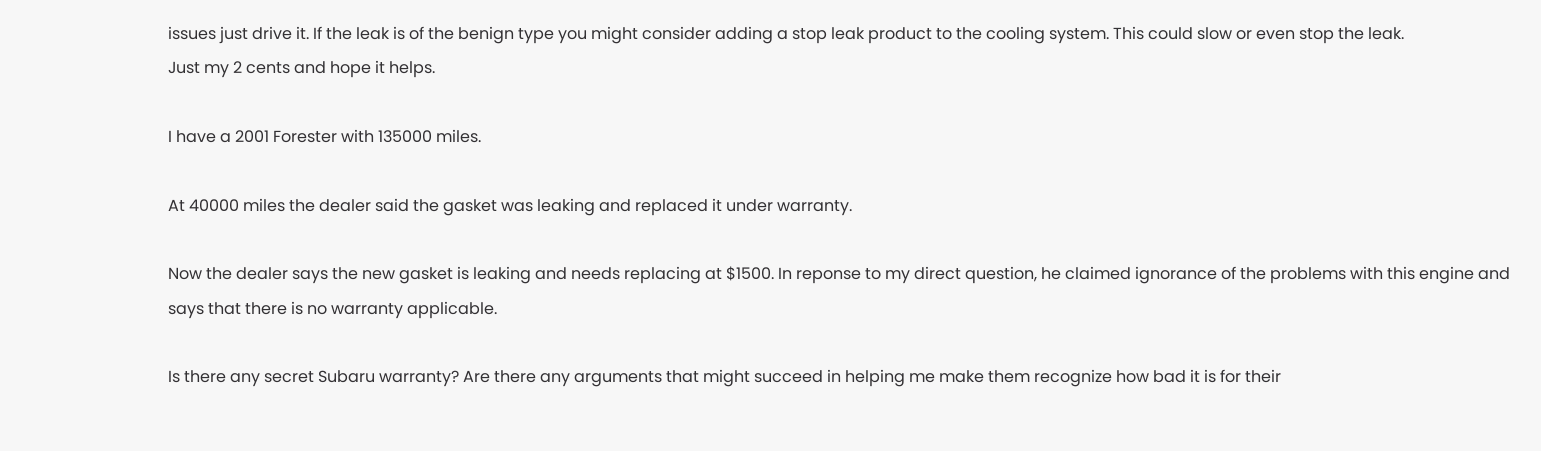issues just drive it. If the leak is of the benign type you might consider adding a stop leak product to the cooling system. This could slow or even stop the leak.
Just my 2 cents and hope it helps.

I have a 2001 Forester with 135000 miles.

At 40000 miles the dealer said the gasket was leaking and replaced it under warranty.

Now the dealer says the new gasket is leaking and needs replacing at $1500. In reponse to my direct question, he claimed ignorance of the problems with this engine and says that there is no warranty applicable.

Is there any secret Subaru warranty? Are there any arguments that might succeed in helping me make them recognize how bad it is for their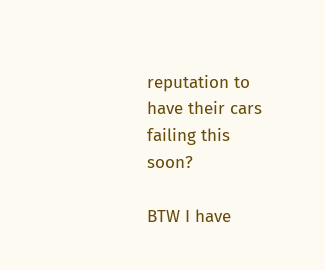reputation to have their cars failing this soon?

BTW I have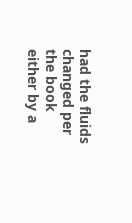had the fluids changed per the book either by a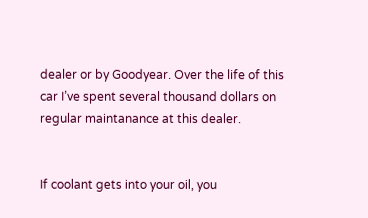dealer or by Goodyear. Over the life of this car I’ve spent several thousand dollars on regular maintanance at this dealer.


If coolant gets into your oil, you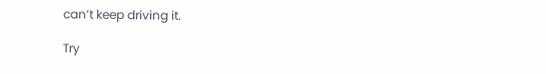can’t keep driving it.

Try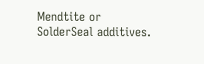Mendtite or SolderSeal additives.